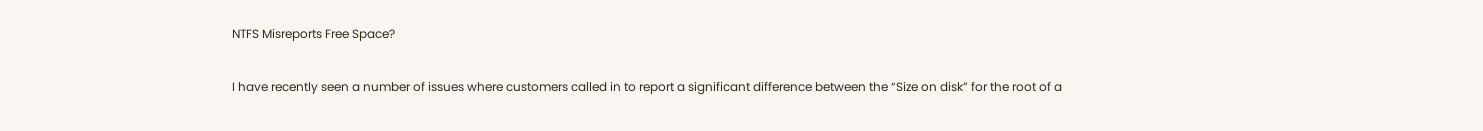NTFS Misreports Free Space?

I have recently seen a number of issues where customers called in to report a significant difference between the “Size on disk” for the root of a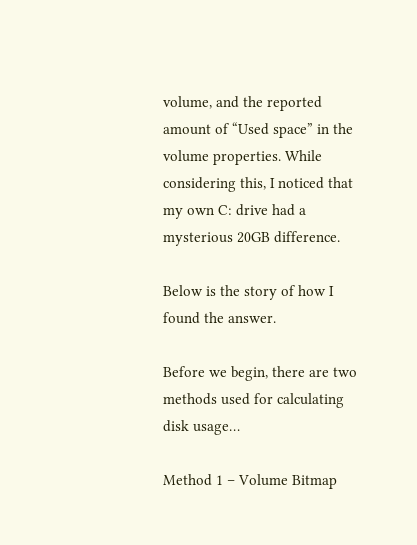volume, and the reported amount of “Used space” in the volume properties. While considering this, I noticed that my own C: drive had a mysterious 20GB difference.

Below is the story of how I found the answer.

Before we begin, there are two methods used for calculating disk usage…

Method 1 – Volume Bitmap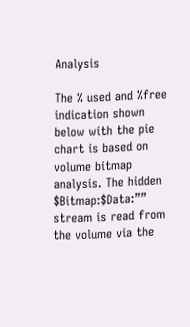Analysis

The % used and %free indication shown below with the pie chart is based on volume bitmap analysis. The hidden $Bitmap:$Data:”” stream is read from the volume via the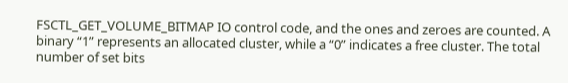FSCTL_GET_VOLUME_BITMAP IO control code, and the ones and zeroes are counted. A binary “1” represents an allocated cluster, while a “0” indicates a free cluster. The total number of set bits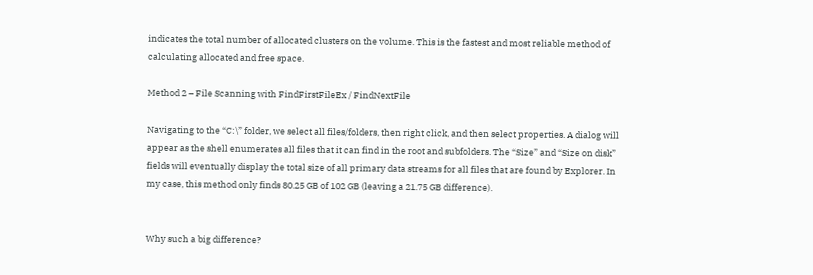indicates the total number of allocated clusters on the volume. This is the fastest and most reliable method of calculating allocated and free space.

Method 2 – File Scanning with FindFirstFileEx / FindNextFile

Navigating to the “C:\” folder, we select all files/folders, then right click, and then select properties. A dialog will appear as the shell enumerates all files that it can find in the root and subfolders. The “Size” and “Size on disk” fields will eventually display the total size of all primary data streams for all files that are found by Explorer. In my case, this method only finds 80.25 GB of 102 GB (leaving a 21.75 GB difference).


Why such a big difference?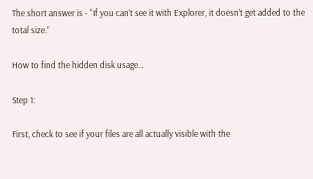The short answer is - “If you can’t see it with Explorer, it doesn’t get added to the total size.”

How to find the hidden disk usage…

Step 1:

First, check to see if your files are all actually visible with the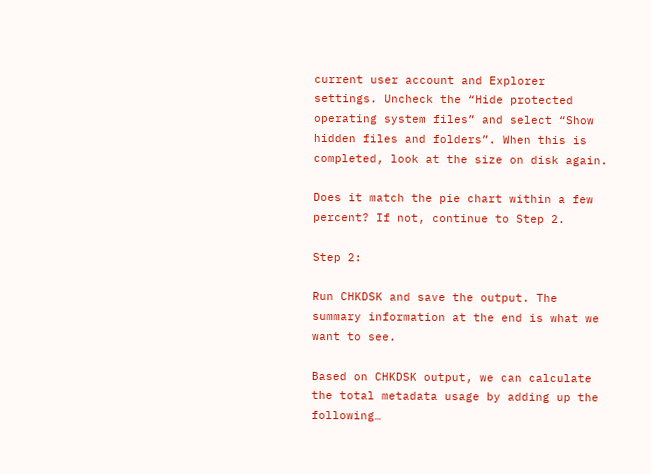current user account and Explorer settings. Uncheck the “Hide protected operating system files” and select “Show hidden files and folders”. When this is completed, look at the size on disk again.

Does it match the pie chart within a few percent? If not, continue to Step 2.

Step 2:

Run CHKDSK and save the output. The summary information at the end is what we want to see.

Based on CHKDSK output, we can calculate the total metadata usage by adding up the following…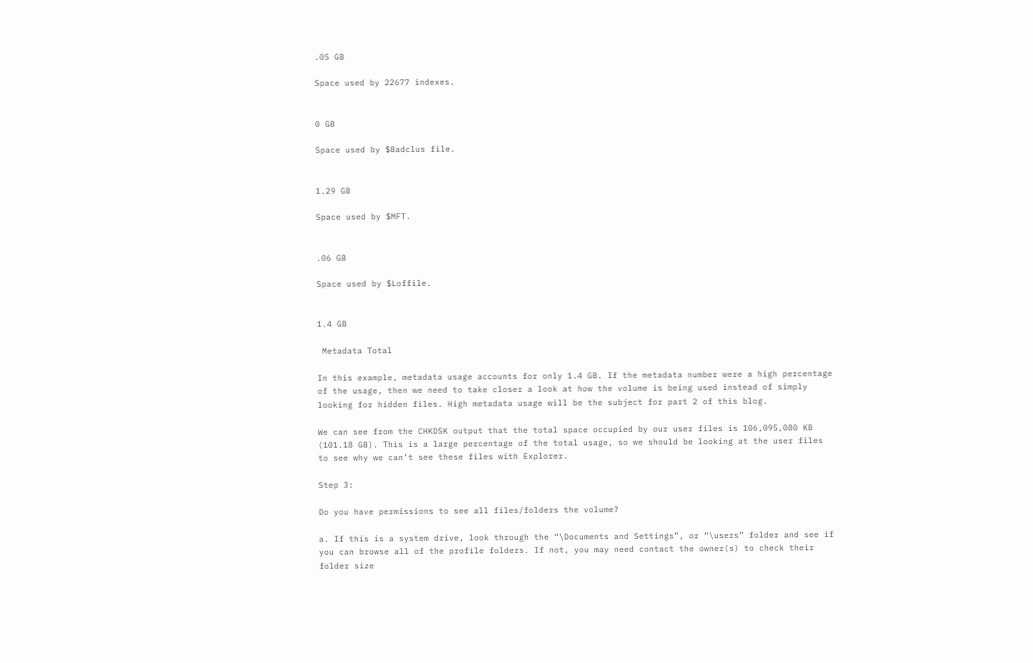.05 GB

Space used by 22677 indexes.


0 GB

Space used by $Badclus file.


1.29 GB

Space used by $MFT.


.06 GB

Space used by $Loffile.


1.4 GB

 Metadata Total

In this example, metadata usage accounts for only 1.4 GB. If the metadata number were a high percentage of the usage, then we need to take closer a look at how the volume is being used instead of simply looking for hidden files. High metadata usage will be the subject for part 2 of this blog.

We can see from the CHKDSK output that the total space occupied by our user files is 106,095,080 KB (101.18 GB). This is a large percentage of the total usage, so we should be looking at the user files to see why we can’t see these files with Explorer.

Step 3:

Do you have permissions to see all files/folders the volume?

a. If this is a system drive, look through the “\Documents and Settings”, or “\users” folder and see if you can browse all of the profile folders. If not, you may need contact the owner(s) to check their folder size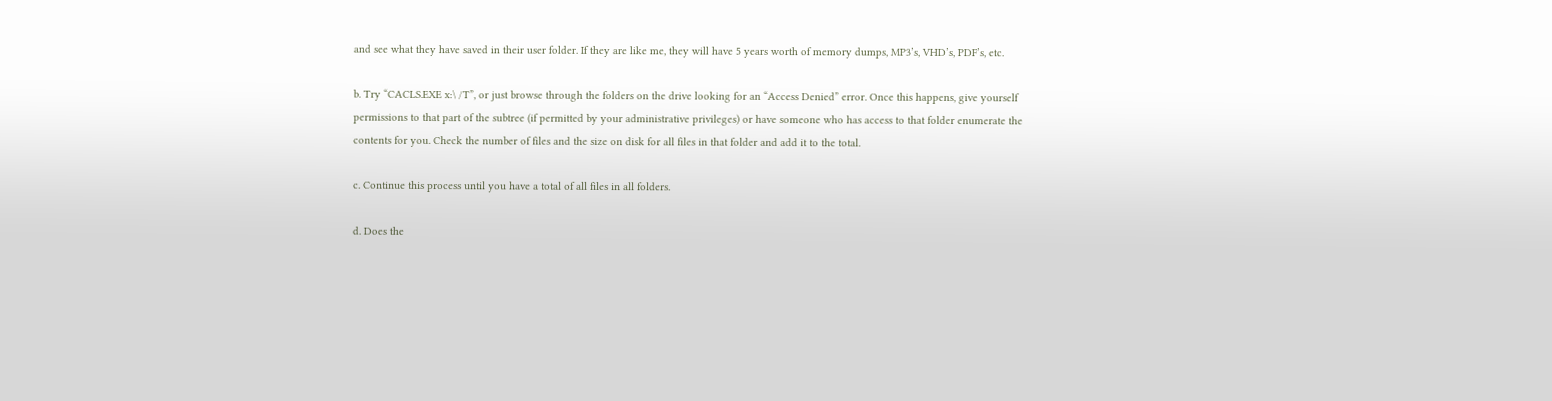and see what they have saved in their user folder. If they are like me, they will have 5 years worth of memory dumps, MP3’s, VHD’s, PDF’s, etc.

b. Try “CACLS.EXE x:\ /T”, or just browse through the folders on the drive looking for an “Access Denied” error. Once this happens, give yourself permissions to that part of the subtree (if permitted by your administrative privileges) or have someone who has access to that folder enumerate the contents for you. Check the number of files and the size on disk for all files in that folder and add it to the total.

c. Continue this process until you have a total of all files in all folders.

d. Does the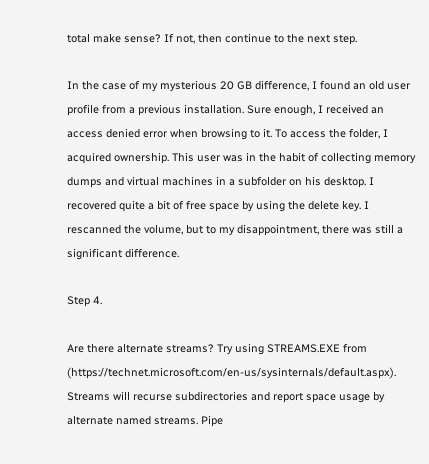total make sense? If not, then continue to the next step.

In the case of my mysterious 20 GB difference, I found an old user profile from a previous installation. Sure enough, I received an access denied error when browsing to it. To access the folder, I acquired ownership. This user was in the habit of collecting memory dumps and virtual machines in a subfolder on his desktop. I recovered quite a bit of free space by using the delete key. I rescanned the volume, but to my disappointment, there was still a significant difference.

Step 4.

Are there alternate streams? Try using STREAMS.EXE from (https://technet.microsoft.com/en-us/sysinternals/default.aspx). Streams will recurse subdirectories and report space usage by alternate named streams. Pipe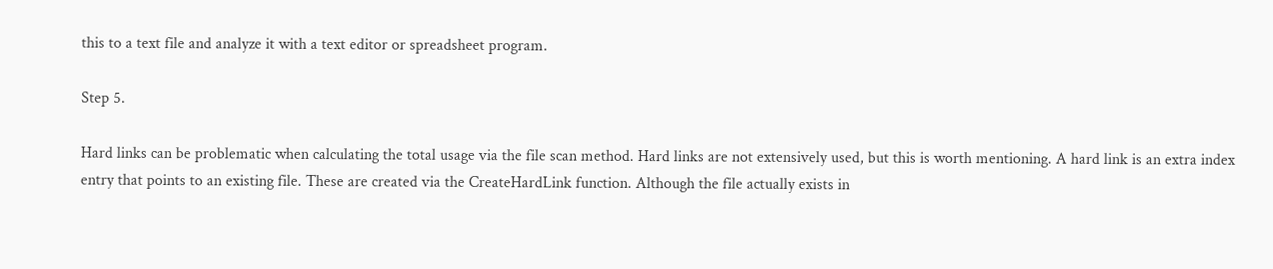this to a text file and analyze it with a text editor or spreadsheet program.

Step 5.

Hard links can be problematic when calculating the total usage via the file scan method. Hard links are not extensively used, but this is worth mentioning. A hard link is an extra index entry that points to an existing file. These are created via the CreateHardLink function. Although the file actually exists in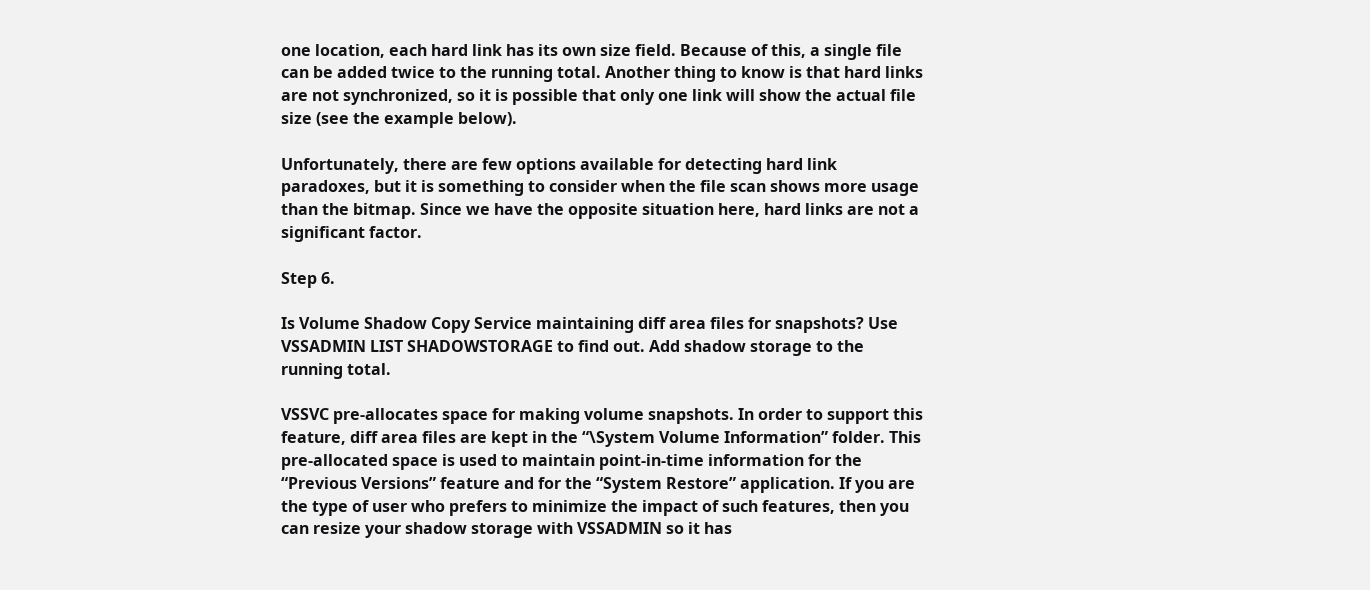one location, each hard link has its own size field. Because of this, a single file can be added twice to the running total. Another thing to know is that hard links are not synchronized, so it is possible that only one link will show the actual file size (see the example below).

Unfortunately, there are few options available for detecting hard link paradoxes, but it is something to consider when the file scan shows more usage than the bitmap. Since we have the opposite situation here, hard links are not a significant factor.

Step 6.

Is Volume Shadow Copy Service maintaining diff area files for snapshots? Use VSSADMIN LIST SHADOWSTORAGE to find out. Add shadow storage to the running total.

VSSVC pre-allocates space for making volume snapshots. In order to support this feature, diff area files are kept in the “\System Volume Information” folder. This pre-allocated space is used to maintain point-in-time information for the “Previous Versions” feature and for the “System Restore” application. If you are the type of user who prefers to minimize the impact of such features, then you can resize your shadow storage with VSSADMIN so it has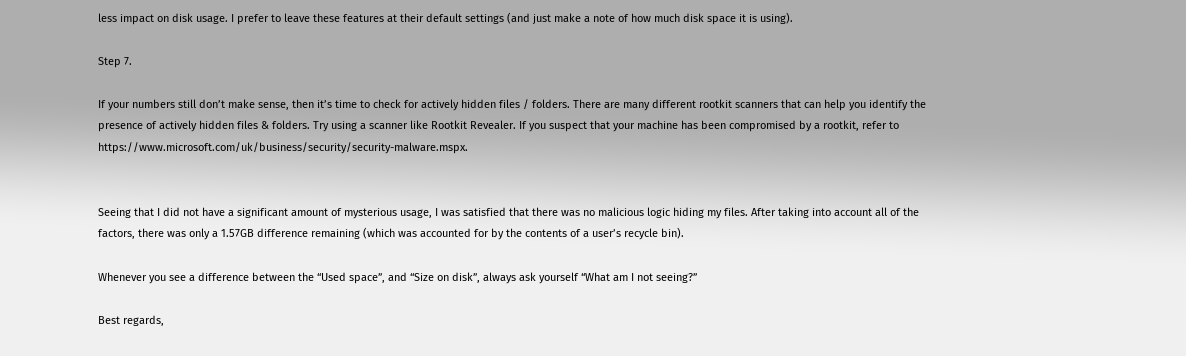less impact on disk usage. I prefer to leave these features at their default settings (and just make a note of how much disk space it is using).

Step 7.

If your numbers still don’t make sense, then it’s time to check for actively hidden files / folders. There are many different rootkit scanners that can help you identify the presence of actively hidden files & folders. Try using a scanner like Rootkit Revealer. If you suspect that your machine has been compromised by a rootkit, refer to https://www.microsoft.com/uk/business/security/security-malware.mspx.


Seeing that I did not have a significant amount of mysterious usage, I was satisfied that there was no malicious logic hiding my files. After taking into account all of the factors, there was only a 1.57GB difference remaining (which was accounted for by the contents of a user’s recycle bin).

Whenever you see a difference between the “Used space”, and “Size on disk”, always ask yourself “What am I not seeing?”

Best regards,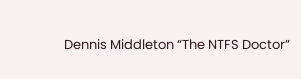Dennis Middleton “The NTFS Doctor”